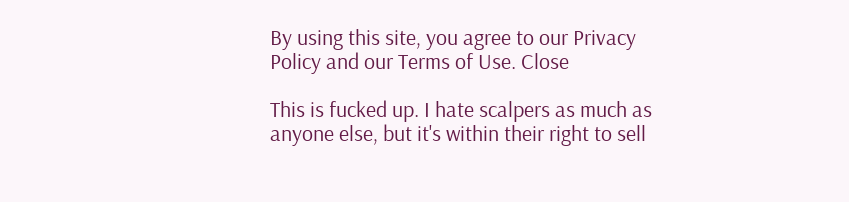By using this site, you agree to our Privacy Policy and our Terms of Use. Close

This is fucked up. I hate scalpers as much as anyone else, but it's within their right to sell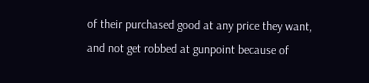of their purchased good at any price they want, and not get robbed at gunpoint because of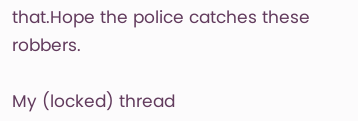that.Hope the police catches these robbers.

My (locked) thread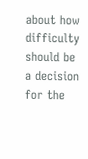about how difficulty should be a decision for the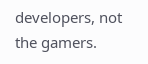developers, not the gamers.